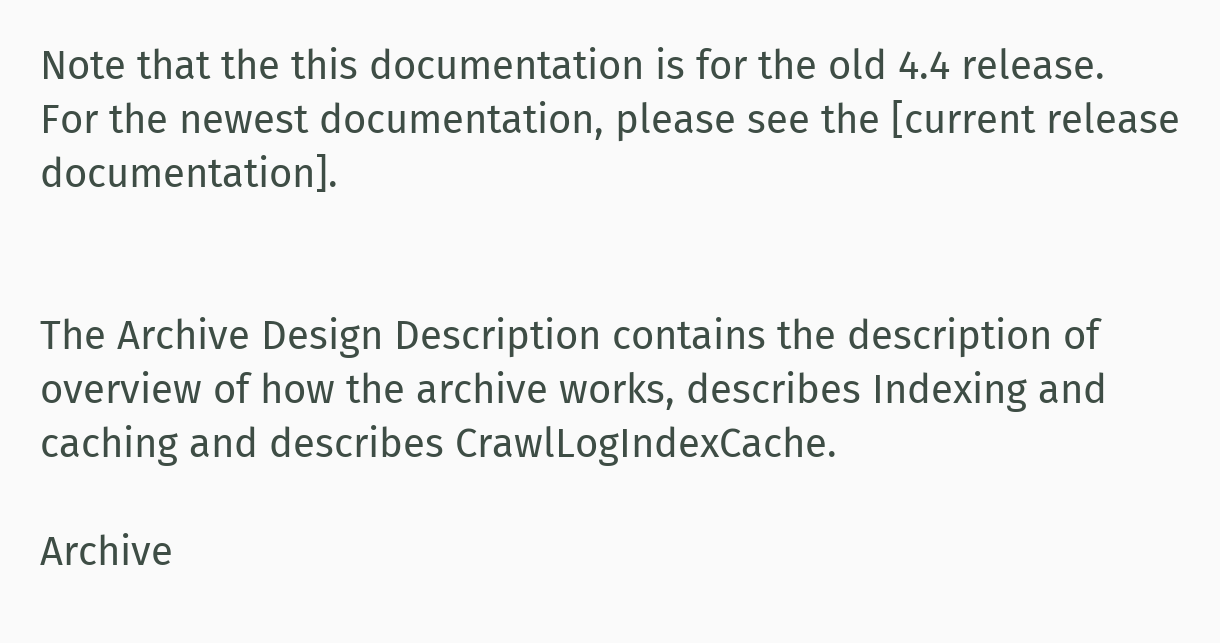Note that the this documentation is for the old 4.4 release.
For the newest documentation, please see the [current release documentation].


The Archive Design Description contains the description of overview of how the archive works, describes Indexing and caching and describes CrawlLogIndexCache.

Archive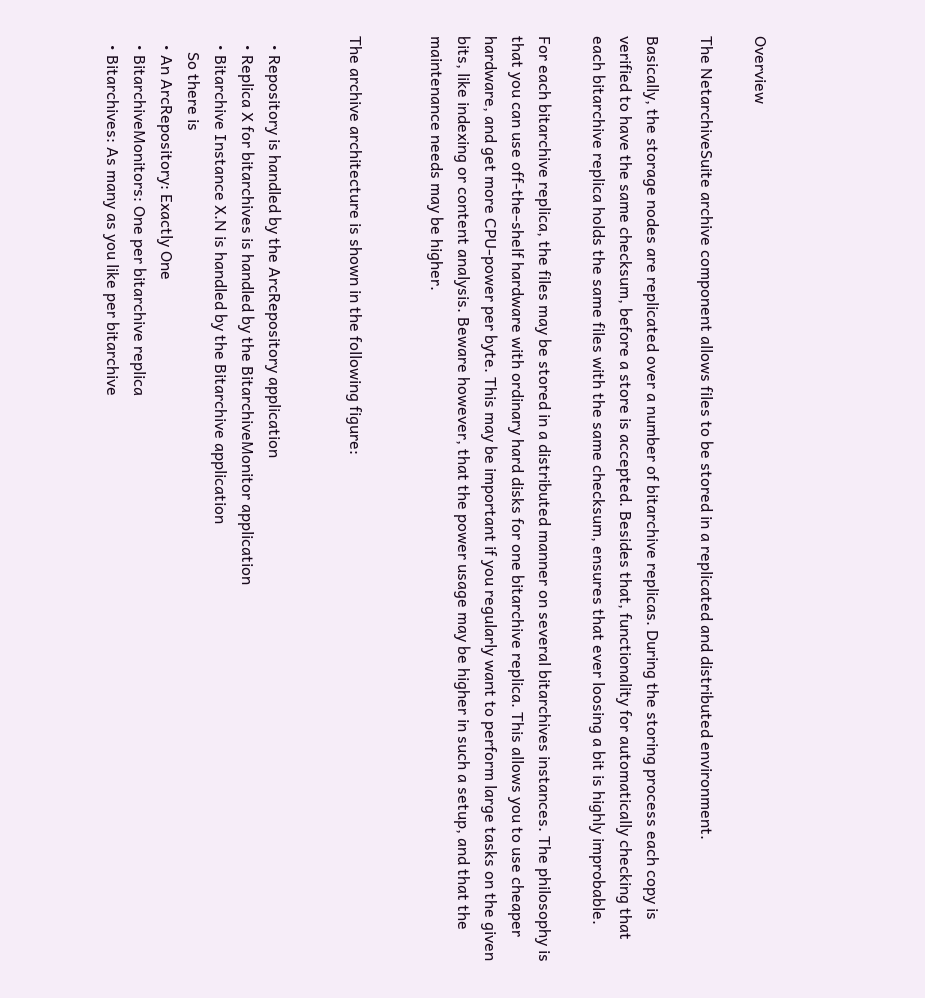Overview

The NetarchiveSuite archive component allows files to be stored in a replicated and distributed environment.

Basically, the storage nodes are replicated over a number of bitarchive replicas. During the storing process each copy is verified to have the same checksum, before a store is accepted. Besides that, functionality for automatically checking that each bitarchive replica holds the same files with the same checksum, ensures that ever loosing a bit is highly improbable.

For each bitarchive replica, the files may be stored in a distributed manner on several bitarchives instances. The philosophy is that you can use off-the-shelf hardware with ordinary hard disks for one bitarchive replica. This allows you to use cheaper hardware, and get more CPU-power per byte. This may be important if you regularly want to perform large tasks on the given bits, like indexing or content analysis. Beware however, that the power usage may be higher in such a setup, and that the maintenance needs may be higher.


The archive architecture is shown in the following figure:


  • Repository is handled by the ArcRepository application
  • Replica X for bitarchives is handled by the BitarchiveMonitor application
  • Bitarchive Instance X.N is handled by the Bitarchive application
    So there is
  • An ArcRepository: Exactly One
  • BitarchiveMonitors: One per bitarchive replica
  • Bitarchives: As many as you like per bitarchive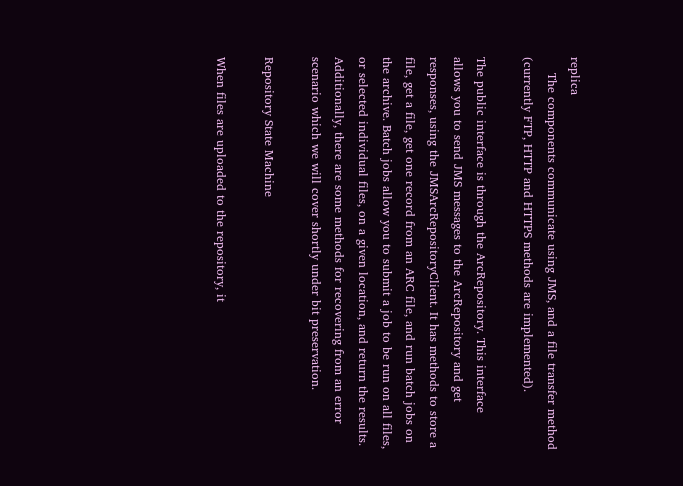replica
    The components communicate using JMS, and a file transfer method (currently FTP, HTTP and HTTPS methods are implemented).

The public interface is through the ArcRepository. This interface allows you to send JMS messages to the ArcRepository and get responses, using the JMSArcRepositoryClient. It has methods to store a file, get a file, get one record from an ARC file, and run batch jobs on the archive. Batch jobs allow you to submit a job to be run on all files, or selected individual files, on a given location, and return the results. Additionally, there are some methods for recovering from an error scenario which we will cover shortly under bit preservation.

Repository State Machine

When files are uploaded to the repository, it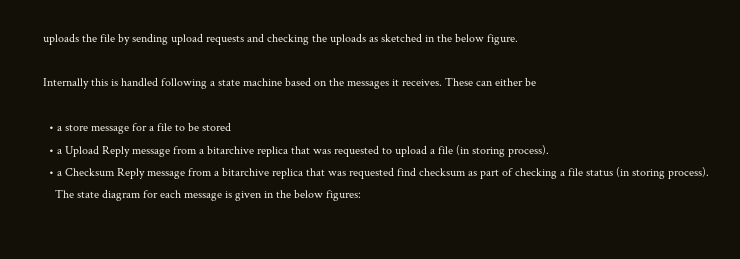uploads the file by sending upload requests and checking the uploads as sketched in the below figure.

Internally this is handled following a state machine based on the messages it receives. These can either be

  • a store message for a file to be stored
  • a Upload Reply message from a bitarchive replica that was requested to upload a file (in storing process).
  • a Checksum Reply message from a bitarchive replica that was requested find checksum as part of checking a file status (in storing process).
    The state diagram for each message is given in the below figures: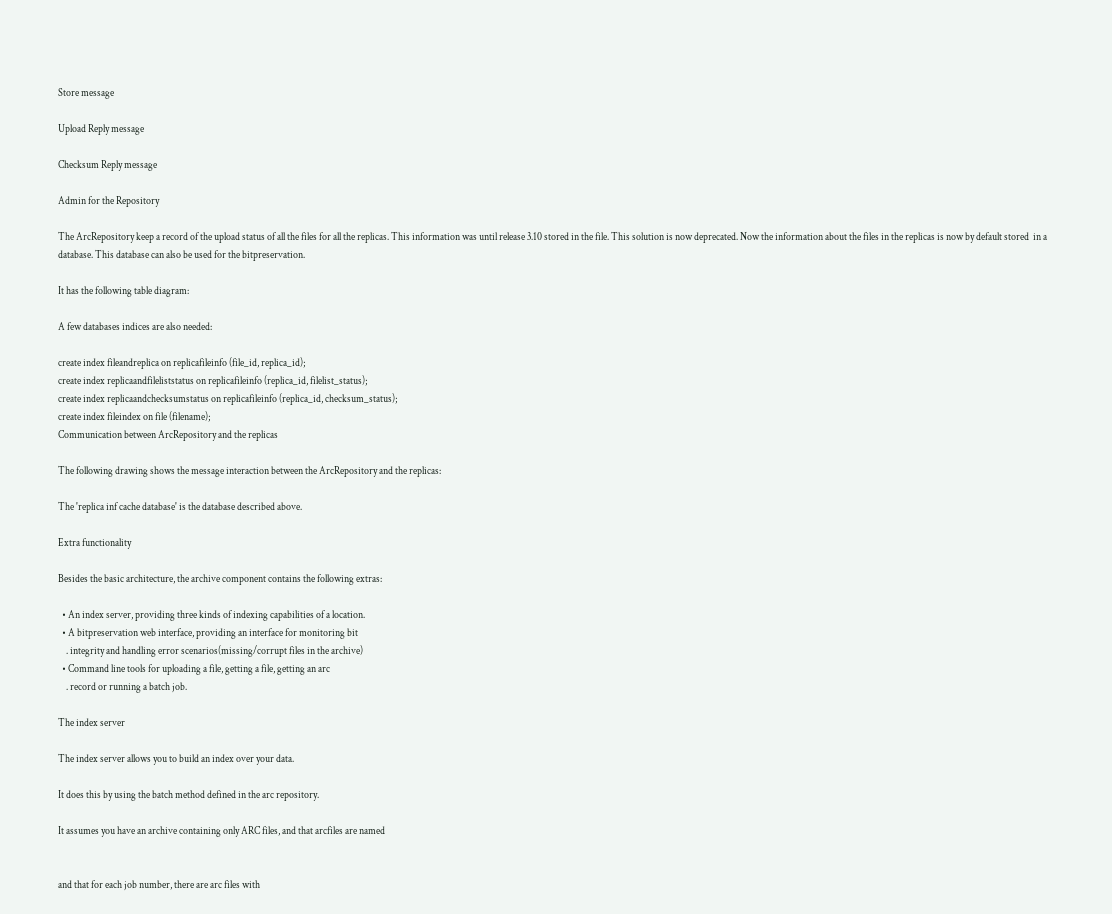Store message

Upload Reply message

Checksum Reply message

Admin for the Repository

The ArcRepository keep a record of the upload status of all the files for all the replicas. This information was until release 3.10 stored in the file. This solution is now deprecated. Now the information about the files in the replicas is now by default stored  in a database. This database can also be used for the bitpreservation.

It has the following table diagram:

A few databases indices are also needed:

create index fileandreplica on replicafileinfo (file_id, replica_id);
create index replicaandfileliststatus on replicafileinfo (replica_id, filelist_status);
create index replicaandchecksumstatus on replicafileinfo (replica_id, checksum_status);
create index fileindex on file (filename);
Communication between ArcRepository and the replicas

The following drawing shows the message interaction between the ArcRepository and the replicas:

The 'replica inf cache database' is the database described above.

Extra functionality

Besides the basic architecture, the archive component contains the following extras:

  • An index server, providing three kinds of indexing capabilities of a location.
  • A bitpreservation web interface, providing an interface for monitoring bit
    . integrity and handling error scenarios(missing/corrupt files in the archive)
  • Command line tools for uploading a file, getting a file, getting an arc
    . record or running a batch job.

The index server

The index server allows you to build an index over your data.

It does this by using the batch method defined in the arc repository.

It assumes you have an archive containing only ARC files, and that arcfiles are named


and that for each job number, there are arc files with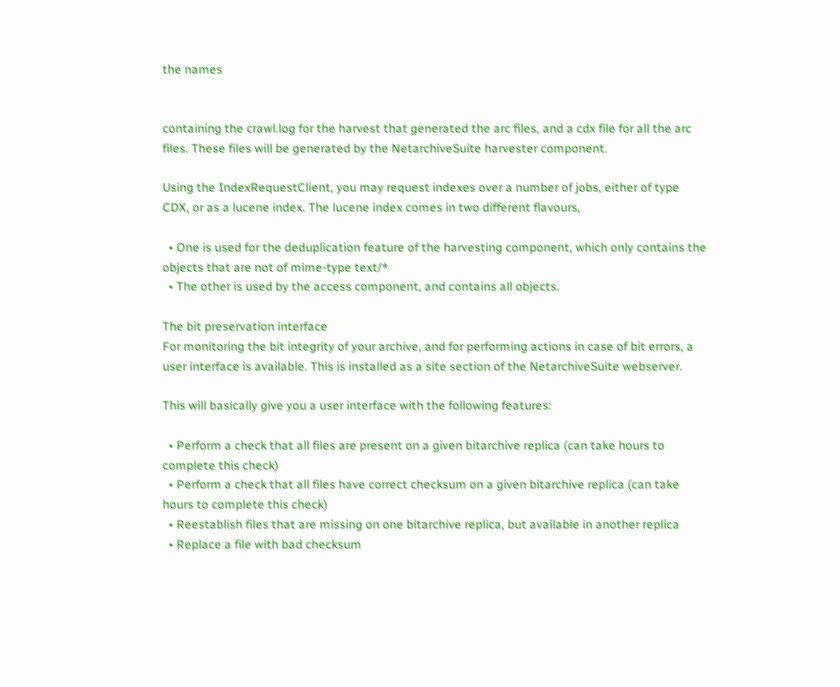the names


containing the crawl.log for the harvest that generated the arc files, and a cdx file for all the arc files. These files will be generated by the NetarchiveSuite harvester component.

Using the IndexRequestClient, you may request indexes over a number of jobs, either of type CDX, or as a lucene index. The lucene index comes in two different flavours,

  • One is used for the deduplication feature of the harvesting component, which only contains the objects that are not of mime-type text/*
  • The other is used by the access component, and contains all objects.

The bit preservation interface
For monitoring the bit integrity of your archive, and for performing actions in case of bit errors, a user interface is available. This is installed as a site section of the NetarchiveSuite webserver.

This will basically give you a user interface with the following features:

  • Perform a check that all files are present on a given bitarchive replica (can take hours to complete this check)
  • Perform a check that all files have correct checksum on a given bitarchive replica (can take hours to complete this check)
  • Reestablish files that are missing on one bitarchive replica, but available in another replica
  • Replace a file with bad checksum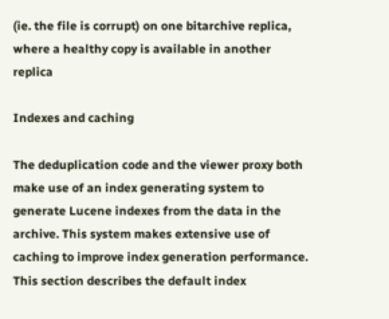(ie. the file is corrupt) on one bitarchive replica, where a healthy copy is available in another replica

Indexes and caching

The deduplication code and the viewer proxy both make use of an index generating system to generate Lucene indexes from the data in the archive. This system makes extensive use of caching to improve index generation performance. This section describes the default index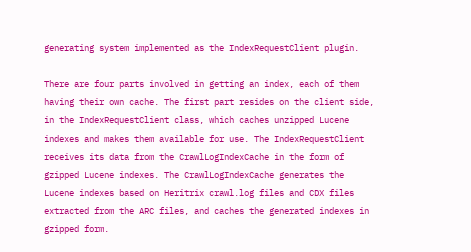generating system implemented as the IndexRequestClient plugin.

There are four parts involved in getting an index, each of them having their own cache. The first part resides on the client side, in the IndexRequestClient class, which caches unzipped Lucene indexes and makes them available for use. The IndexRequestClient receives its data from the CrawlLogIndexCache in the form of gzipped Lucene indexes. The CrawlLogIndexCache generates the Lucene indexes based on Heritrix crawl.log files and CDX files extracted from the ARC files, and caches the generated indexes in gzipped form.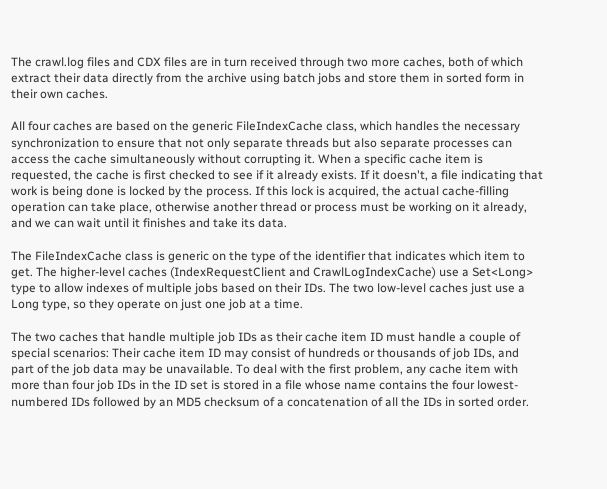The crawl.log files and CDX files are in turn received through two more caches, both of which extract their data directly from the archive using batch jobs and store them in sorted form in their own caches.

All four caches are based on the generic FileIndexCache class, which handles the necessary synchronization to ensure that not only separate threads but also separate processes can access the cache simultaneously without corrupting it. When a specific cache item is requested, the cache is first checked to see if it already exists. If it doesn't, a file indicating that work is being done is locked by the process. If this lock is acquired, the actual cache-filling operation can take place, otherwise another thread or process must be working on it already, and we can wait until it finishes and take its data.

The FileIndexCache class is generic on the type of the identifier that indicates which item to get. The higher-level caches (IndexRequestClient and CrawlLogIndexCache) use a Set<Long> type to allow indexes of multiple jobs based on their IDs. The two low-level caches just use a Long type, so they operate on just one job at a time.

The two caches that handle multiple job IDs as their cache item ID must handle a couple of special scenarios: Their cache item ID may consist of hundreds or thousands of job IDs, and part of the job data may be unavailable. To deal with the first problem, any cache item with more than four job IDs in the ID set is stored in a file whose name contains the four lowest-numbered IDs followed by an MD5 checksum of a concatenation of all the IDs in sorted order.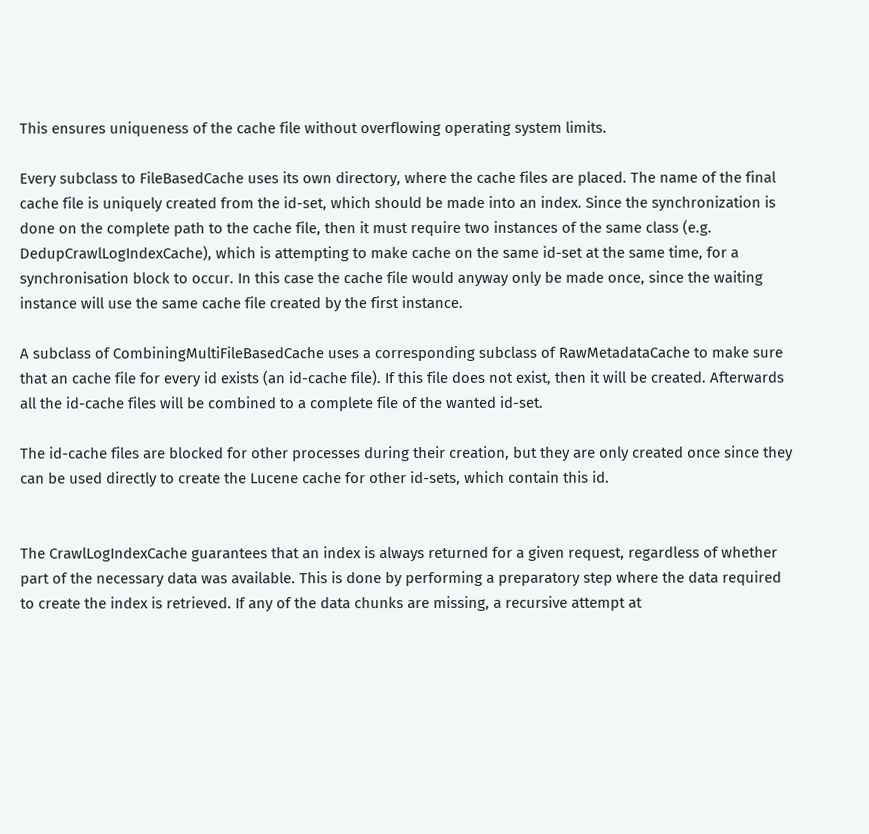This ensures uniqueness of the cache file without overflowing operating system limits.

Every subclass to FileBasedCache uses its own directory, where the cache files are placed. The name of the final cache file is uniquely created from the id-set, which should be made into an index. Since the synchronization is done on the complete path to the cache file, then it must require two instances of the same class (e.g. DedupCrawlLogIndexCache), which is attempting to make cache on the same id-set at the same time, for a synchronisation block to occur. In this case the cache file would anyway only be made once, since the waiting instance will use the same cache file created by the first instance.

A subclass of CombiningMultiFileBasedCache uses a corresponding subclass of RawMetadataCache to make sure that an cache file for every id exists (an id-cache file). If this file does not exist, then it will be created. Afterwards all the id-cache files will be combined to a complete file of the wanted id-set.

The id-cache files are blocked for other processes during their creation, but they are only created once since they can be used directly to create the Lucene cache for other id-sets, which contain this id.


The CrawlLogIndexCache guarantees that an index is always returned for a given request, regardless of whether part of the necessary data was available. This is done by performing a preparatory step where the data required to create the index is retrieved. If any of the data chunks are missing, a recursive attempt at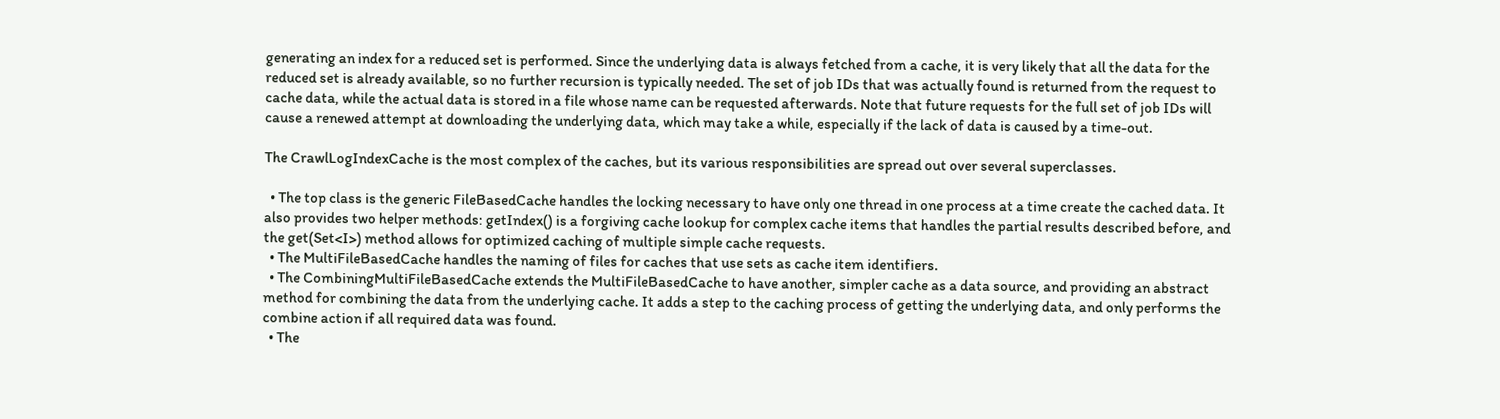generating an index for a reduced set is performed. Since the underlying data is always fetched from a cache, it is very likely that all the data for the reduced set is already available, so no further recursion is typically needed. The set of job IDs that was actually found is returned from the request to cache data, while the actual data is stored in a file whose name can be requested afterwards. Note that future requests for the full set of job IDs will cause a renewed attempt at downloading the underlying data, which may take a while, especially if the lack of data is caused by a time-out.

The CrawlLogIndexCache is the most complex of the caches, but its various responsibilities are spread out over several superclasses.

  • The top class is the generic FileBasedCache handles the locking necessary to have only one thread in one process at a time create the cached data. It also provides two helper methods: getIndex() is a forgiving cache lookup for complex cache items that handles the partial results described before, and the get(Set<I>) method allows for optimized caching of multiple simple cache requests.
  • The MultiFileBasedCache handles the naming of files for caches that use sets as cache item identifiers.
  • The CombiningMultiFileBasedCache extends the MultiFileBasedCache to have another, simpler cache as a data source, and providing an abstract method for combining the data from the underlying cache. It adds a step to the caching process of getting the underlying data, and only performs the combine action if all required data was found.
  • The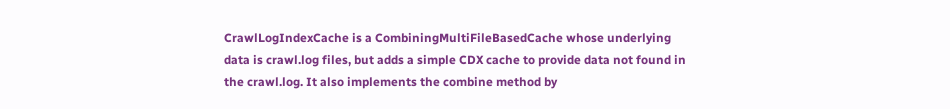CrawlLogIndexCache is a CombiningMultiFileBasedCache whose underlying data is crawl.log files, but adds a simple CDX cache to provide data not found in the crawl.log. It also implements the combine method by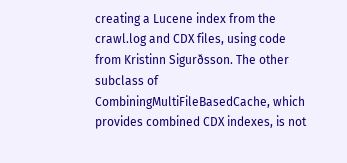creating a Lucene index from the crawl.log and CDX files, using code from Kristinn Sigurðsson. The other subclass of CombiningMultiFileBasedCache, which provides combined CDX indexes, is not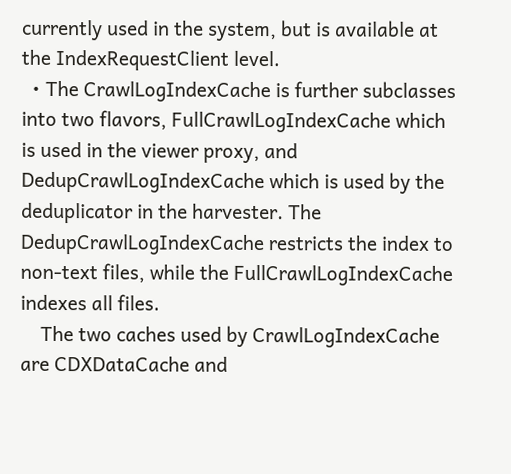currently used in the system, but is available at the IndexRequestClient level.
  • The CrawlLogIndexCache is further subclasses into two flavors, FullCrawlLogIndexCache which is used in the viewer proxy, and DedupCrawlLogIndexCache which is used by the deduplicator in the harvester. The DedupCrawlLogIndexCache restricts the index to non-text files, while the FullCrawlLogIndexCache indexes all files.
    The two caches used by CrawlLogIndexCache are CDXDataCache and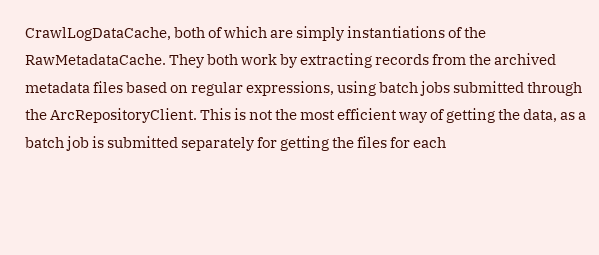CrawlLogDataCache, both of which are simply instantiations of the RawMetadataCache. They both work by extracting records from the archived metadata files based on regular expressions, using batch jobs submitted through the ArcRepositoryClient. This is not the most efficient way of getting the data, as a batch job is submitted separately for getting the files for each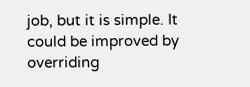job, but it is simple. It could be improved by overriding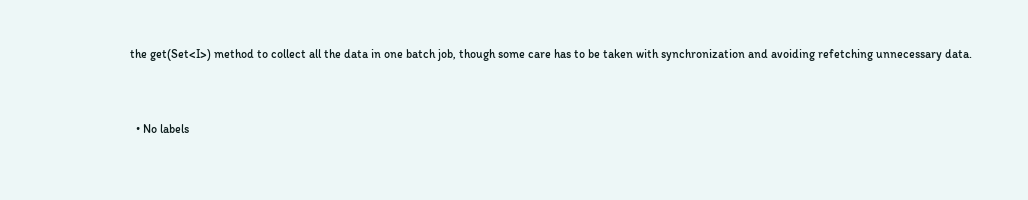the get(Set<I>) method to collect all the data in one batch job, though some care has to be taken with synchronization and avoiding refetching unnecessary data.



  • No labels